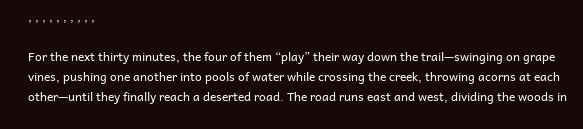, , , , , , , , , ,

For the next thirty minutes, the four of them “play” their way down the trail—swinging on grape vines, pushing one another into pools of water while crossing the creek, throwing acorns at each other—until they finally reach a deserted road. The road runs east and west, dividing the woods in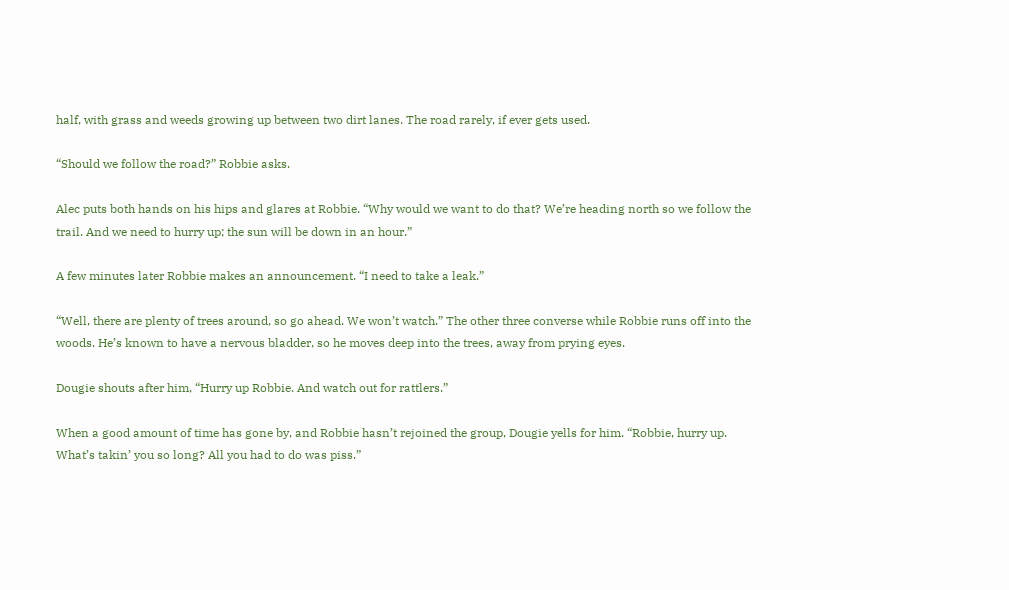half, with grass and weeds growing up between two dirt lanes. The road rarely, if ever gets used.

“Should we follow the road?” Robbie asks.

Alec puts both hands on his hips and glares at Robbie. “Why would we want to do that? We’re heading north so we follow the trail. And we need to hurry up; the sun will be down in an hour.”

A few minutes later Robbie makes an announcement. “I need to take a leak.”

“Well, there are plenty of trees around, so go ahead. We won’t watch.” The other three converse while Robbie runs off into the woods. He’s known to have a nervous bladder, so he moves deep into the trees, away from prying eyes.

Dougie shouts after him, “Hurry up Robbie. And watch out for rattlers.”

When a good amount of time has gone by, and Robbie hasn’t rejoined the group, Dougie yells for him. “Robbie, hurry up. What’s takin’ you so long? All you had to do was piss.”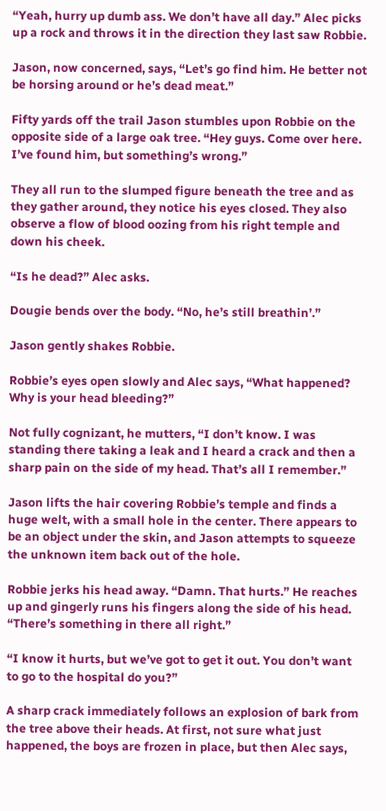“Yeah, hurry up dumb ass. We don’t have all day.” Alec picks up a rock and throws it in the direction they last saw Robbie.

Jason, now concerned, says, “Let’s go find him. He better not be horsing around or he’s dead meat.”

Fifty yards off the trail Jason stumbles upon Robbie on the opposite side of a large oak tree. “Hey guys. Come over here. I’ve found him, but something’s wrong.”

They all run to the slumped figure beneath the tree and as they gather around, they notice his eyes closed. They also observe a flow of blood oozing from his right temple and down his cheek.

“Is he dead?” Alec asks.

Dougie bends over the body. “No, he’s still breathin’.”

Jason gently shakes Robbie.

Robbie’s eyes open slowly and Alec says, “What happened? Why is your head bleeding?”

Not fully cognizant, he mutters, “I don’t know. I was standing there taking a leak and I heard a crack and then a sharp pain on the side of my head. That’s all I remember.”

Jason lifts the hair covering Robbie’s temple and finds a huge welt, with a small hole in the center. There appears to be an object under the skin, and Jason attempts to squeeze the unknown item back out of the hole.

Robbie jerks his head away. “Damn. That hurts.” He reaches up and gingerly runs his fingers along the side of his head. “There’s something in there all right.”

“I know it hurts, but we’ve got to get it out. You don’t want to go to the hospital do you?”

A sharp crack immediately follows an explosion of bark from the tree above their heads. At first, not sure what just happened, the boys are frozen in place, but then Alec says,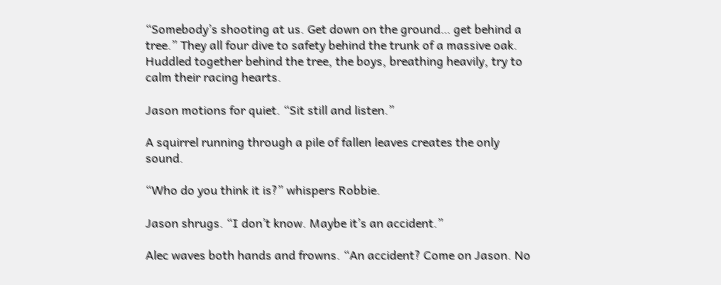“Somebody’s shooting at us. Get down on the ground… get behind a tree.” They all four dive to safety behind the trunk of a massive oak. Huddled together behind the tree, the boys, breathing heavily, try to calm their racing hearts.

Jason motions for quiet. “Sit still and listen.”

A squirrel running through a pile of fallen leaves creates the only sound.

“Who do you think it is?” whispers Robbie.

Jason shrugs. “I don’t know. Maybe it’s an accident.”

Alec waves both hands and frowns. “An accident? Come on Jason. No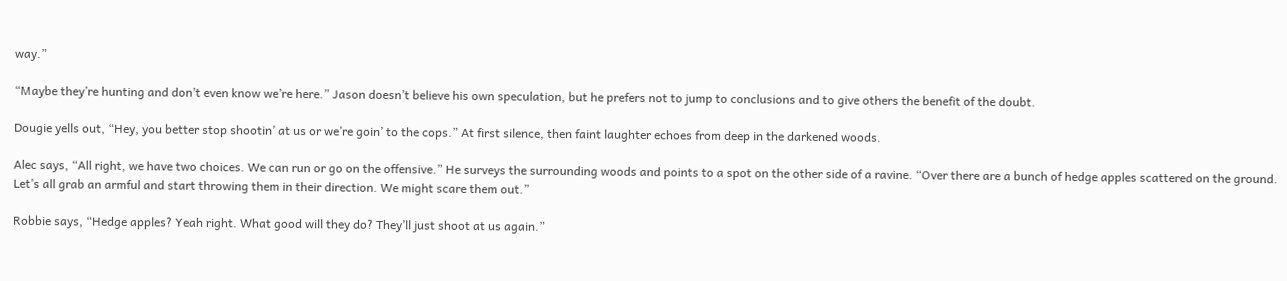way.”

“Maybe they’re hunting and don’t even know we’re here.” Jason doesn’t believe his own speculation, but he prefers not to jump to conclusions and to give others the benefit of the doubt.

Dougie yells out, “Hey, you better stop shootin’ at us or we’re goin’ to the cops.” At first silence, then faint laughter echoes from deep in the darkened woods.

Alec says, “All right, we have two choices. We can run or go on the offensive.” He surveys the surrounding woods and points to a spot on the other side of a ravine. “Over there are a bunch of hedge apples scattered on the ground. Let’s all grab an armful and start throwing them in their direction. We might scare them out.”

Robbie says, “Hedge apples? Yeah right. What good will they do? They’ll just shoot at us again.”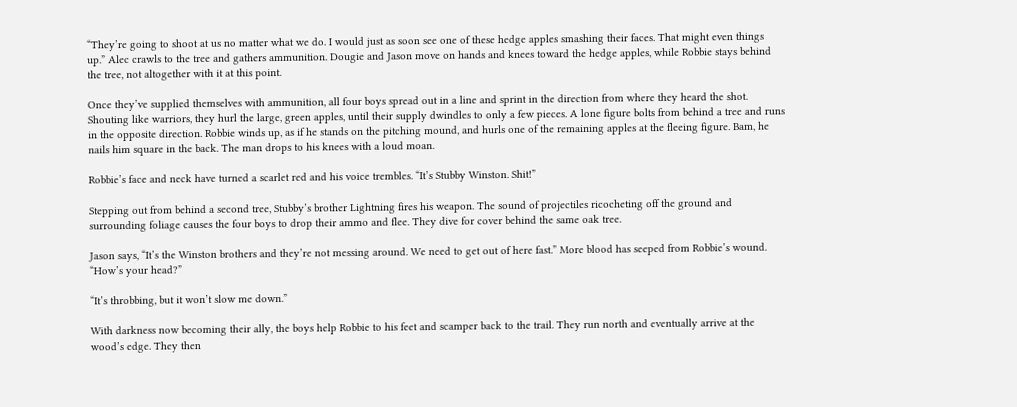“They’re going to shoot at us no matter what we do. I would just as soon see one of these hedge apples smashing their faces. That might even things up.” Alec crawls to the tree and gathers ammunition. Dougie and Jason move on hands and knees toward the hedge apples, while Robbie stays behind the tree, not altogether with it at this point.

Once they’ve supplied themselves with ammunition, all four boys spread out in a line and sprint in the direction from where they heard the shot. Shouting like warriors, they hurl the large, green apples, until their supply dwindles to only a few pieces. A lone figure bolts from behind a tree and runs in the opposite direction. Robbie winds up, as if he stands on the pitching mound, and hurls one of the remaining apples at the fleeing figure. Bam, he nails him square in the back. The man drops to his knees with a loud moan.

Robbie’s face and neck have turned a scarlet red and his voice trembles. “It’s Stubby Winston. Shit!”

Stepping out from behind a second tree, Stubby’s brother Lightning fires his weapon. The sound of projectiles ricocheting off the ground and surrounding foliage causes the four boys to drop their ammo and flee. They dive for cover behind the same oak tree.

Jason says, “It’s the Winston brothers and they’re not messing around. We need to get out of here fast.” More blood has seeped from Robbie’s wound. “How’s your head?”

“It’s throbbing, but it won’t slow me down.”

With darkness now becoming their ally, the boys help Robbie to his feet and scamper back to the trail. They run north and eventually arrive at the wood’s edge. They then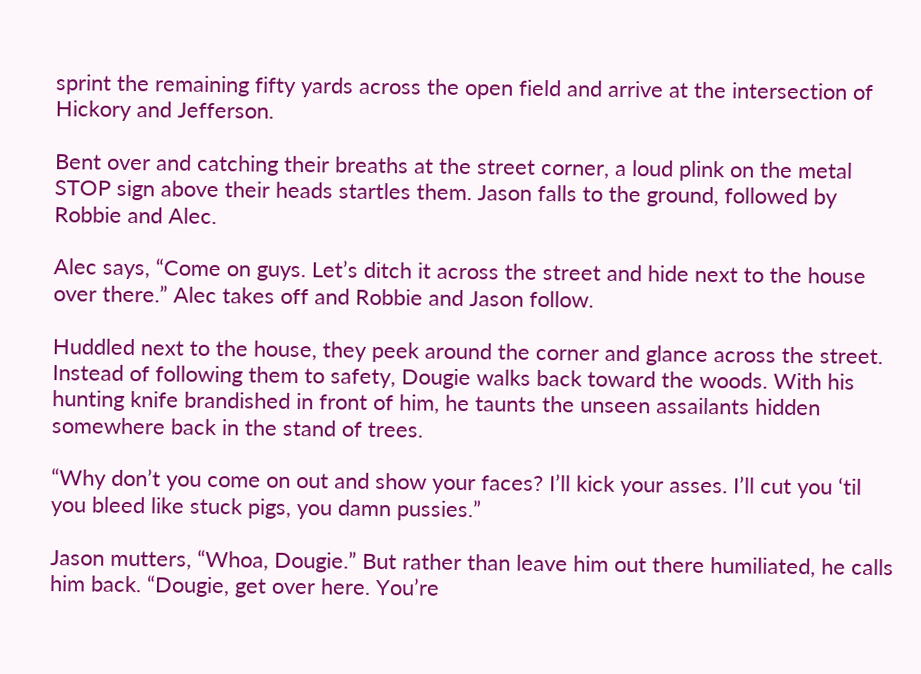sprint the remaining fifty yards across the open field and arrive at the intersection of Hickory and Jefferson.

Bent over and catching their breaths at the street corner, a loud plink on the metal STOP sign above their heads startles them. Jason falls to the ground, followed by Robbie and Alec.

Alec says, “Come on guys. Let’s ditch it across the street and hide next to the house over there.” Alec takes off and Robbie and Jason follow.

Huddled next to the house, they peek around the corner and glance across the street. Instead of following them to safety, Dougie walks back toward the woods. With his hunting knife brandished in front of him, he taunts the unseen assailants hidden somewhere back in the stand of trees.

“Why don’t you come on out and show your faces? I’ll kick your asses. I’ll cut you ‘til you bleed like stuck pigs, you damn pussies.”

Jason mutters, “Whoa, Dougie.” But rather than leave him out there humiliated, he calls him back. “Dougie, get over here. You’re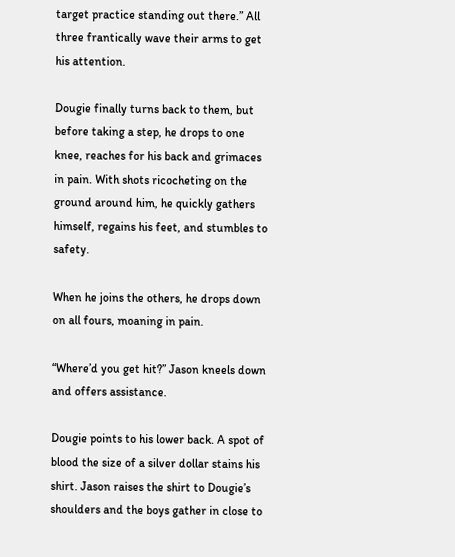target practice standing out there.” All three frantically wave their arms to get his attention.

Dougie finally turns back to them, but before taking a step, he drops to one knee, reaches for his back and grimaces in pain. With shots ricocheting on the ground around him, he quickly gathers himself, regains his feet, and stumbles to safety.

When he joins the others, he drops down on all fours, moaning in pain.

“Where’d you get hit?” Jason kneels down and offers assistance.

Dougie points to his lower back. A spot of blood the size of a silver dollar stains his shirt. Jason raises the shirt to Dougie’s shoulders and the boys gather in close to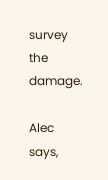survey the damage.

Alec says,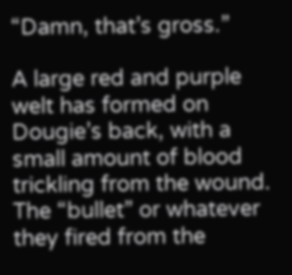“Damn, that’s gross.”

A large red and purple welt has formed on Dougie’s back, with a small amount of blood trickling from the wound. The “bullet” or whatever they fired from the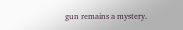gun remains a mystery.